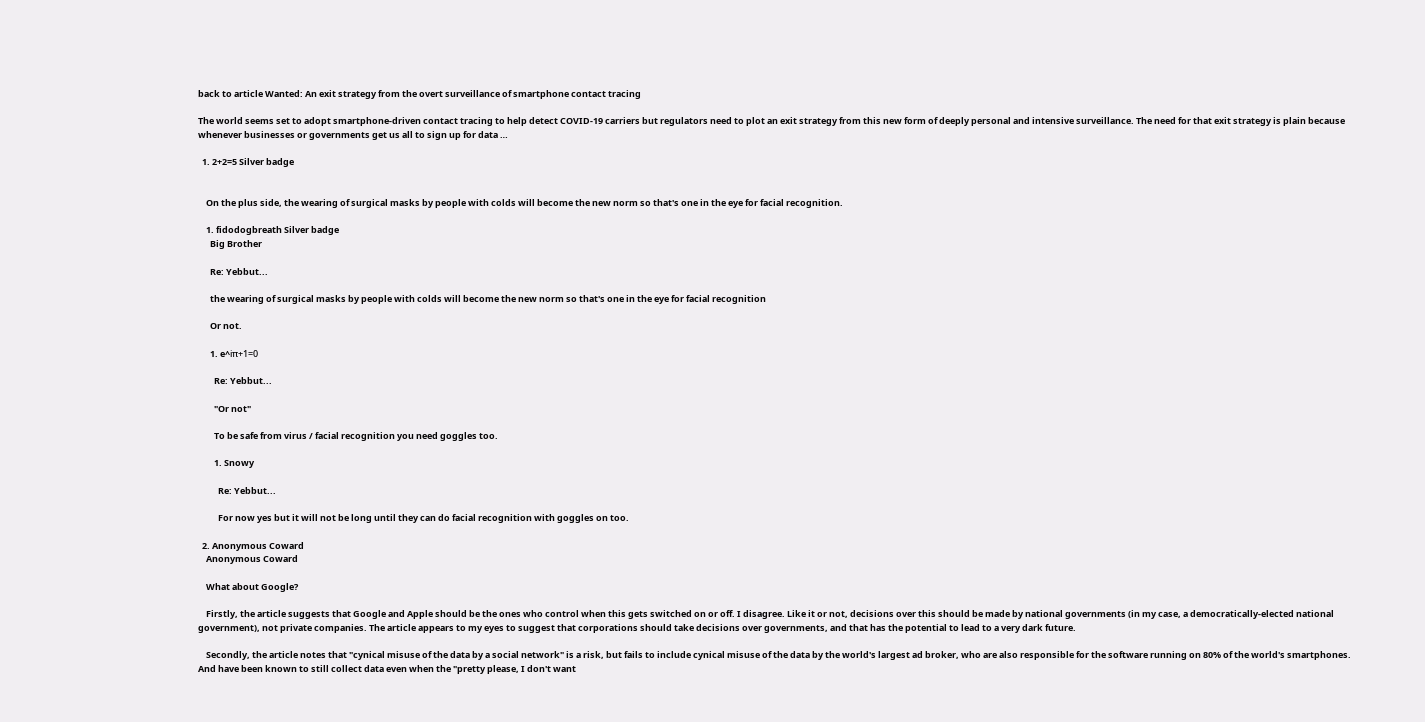back to article Wanted: An exit strategy from the overt surveillance of smartphone contact tracing

The world seems set to adopt smartphone-driven contact tracing to help detect COVID-19 carriers but regulators need to plot an exit strategy from this new form of deeply personal and intensive surveillance. The need for that exit strategy is plain because whenever businesses or governments get us all to sign up for data …

  1. 2+2=5 Silver badge


    On the plus side, the wearing of surgical masks by people with colds will become the new norm so that's one in the eye for facial recognition.

    1. fidodogbreath Silver badge
      Big Brother

      Re: Yebbut...

      the wearing of surgical masks by people with colds will become the new norm so that's one in the eye for facial recognition

      Or not.

      1. e^iπ+1=0

        Re: Yebbut...

        "Or not"

        To be safe from virus / facial recognition you need goggles too.

        1. Snowy

          Re: Yebbut...

          For now yes but it will not be long until they can do facial recognition with goggles on too.

  2. Anonymous Coward
    Anonymous Coward

    What about Google?

    Firstly, the article suggests that Google and Apple should be the ones who control when this gets switched on or off. I disagree. Like it or not, decisions over this should be made by national governments (in my case, a democratically-elected national government), not private companies. The article appears to my eyes to suggest that corporations should take decisions over governments, and that has the potential to lead to a very dark future.

    Secondly, the article notes that "cynical misuse of the data by a social network" is a risk, but fails to include cynical misuse of the data by the world's largest ad broker, who are also responsible for the software running on 80% of the world's smartphones. And have been known to still collect data even when the "pretty please, I don't want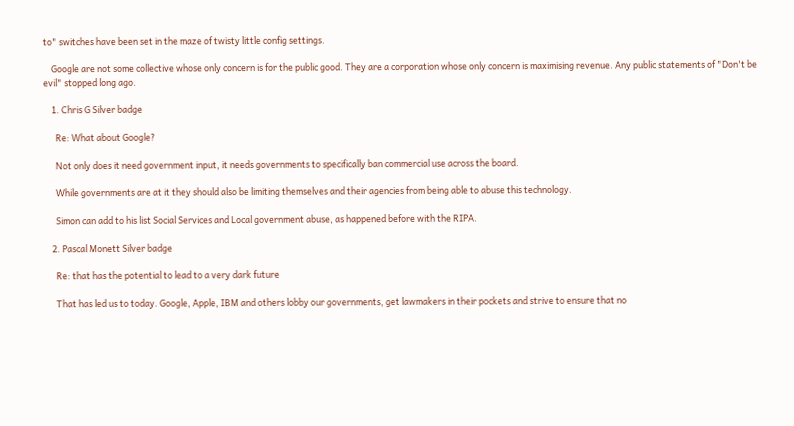to" switches have been set in the maze of twisty little config settings.

    Google are not some collective whose only concern is for the public good. They are a corporation whose only concern is maximising revenue. Any public statements of "Don't be evil" stopped long ago.

    1. Chris G Silver badge

      Re: What about Google?

      Not only does it need government input, it needs governments to specifically ban commercial use across the board.

      While governments are at it they should also be limiting themselves and their agencies from being able to abuse this technology.

      Simon can add to his list Social Services and Local government abuse, as happened before with the RIPA.

    2. Pascal Monett Silver badge

      Re: that has the potential to lead to a very dark future

      That has led us to today. Google, Apple, IBM and others lobby our governments, get lawmakers in their pockets and strive to ensure that no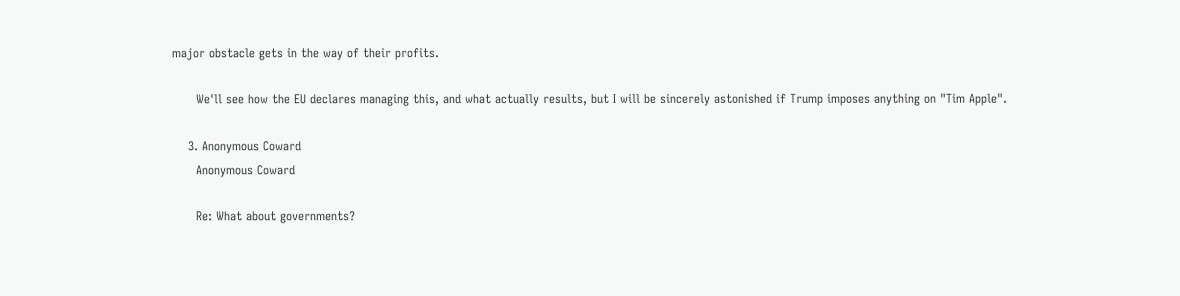major obstacle gets in the way of their profits.

      We'll see how the EU declares managing this, and what actually results, but I will be sincerely astonished if Trump imposes anything on "Tim Apple".

    3. Anonymous Coward
      Anonymous Coward

      Re: What about governments?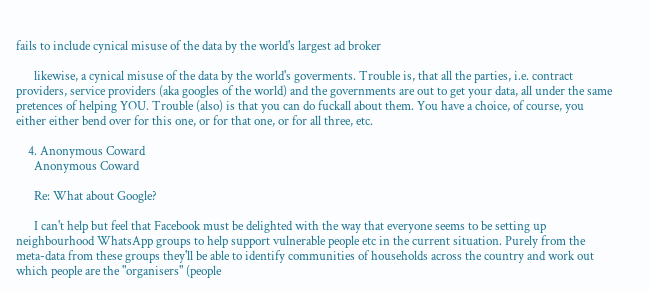fails to include cynical misuse of the data by the world's largest ad broker

      likewise, a cynical misuse of the data by the world's goverments. Trouble is, that all the parties, i.e. contract providers, service providers (aka googles of the world) and the governments are out to get your data, all under the same pretences of helping YOU. Trouble (also) is that you can do fuckall about them. You have a choice, of course, you either either bend over for this one, or for that one, or for all three, etc.

    4. Anonymous Coward
      Anonymous Coward

      Re: What about Google?

      I can't help but feel that Facebook must be delighted with the way that everyone seems to be setting up neighbourhood WhatsApp groups to help support vulnerable people etc in the current situation. Purely from the meta-data from these groups they'll be able to identify communities of households across the country and work out which people are the "organisers" (people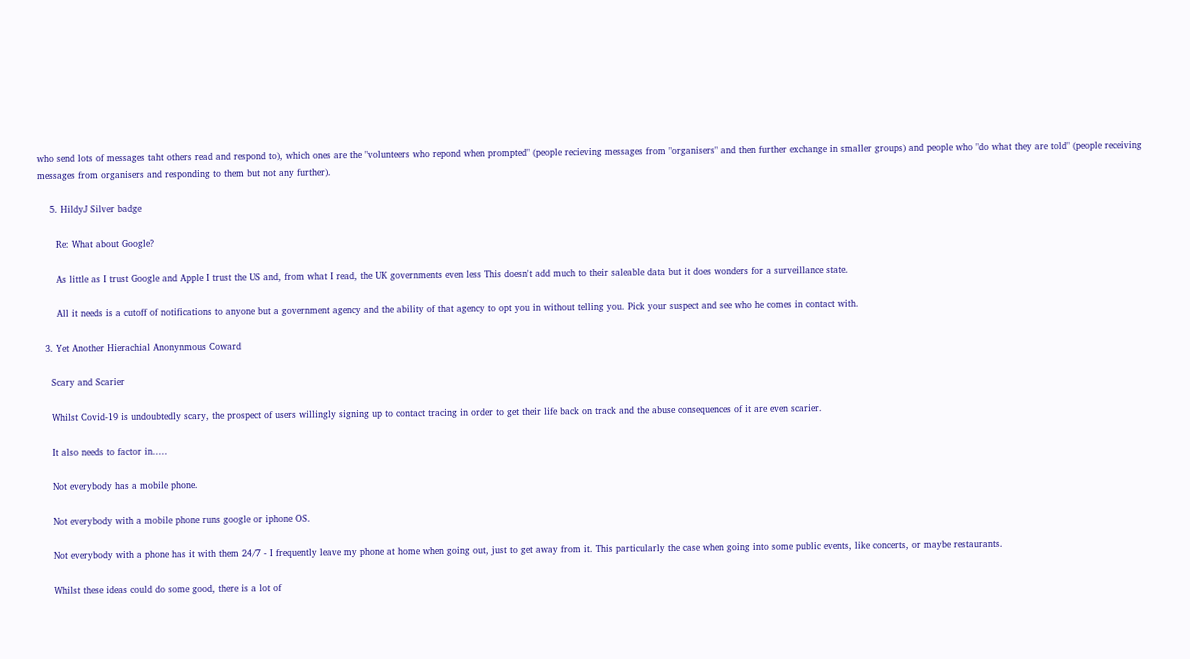who send lots of messages taht others read and respond to), which ones are the "volunteers who repond when prompted" (people recieving messages from "organisers" and then further exchange in smaller groups) and people who "do what they are told" (people receiving messages from organisers and responding to them but not any further).

    5. HildyJ Silver badge

      Re: What about Google?

      As little as I trust Google and Apple I trust the US and, from what I read, the UK governments even less This doesn't add much to their saleable data but it does wonders for a surveillance state.

      All it needs is a cutoff of notifications to anyone but a government agency and the ability of that agency to opt you in without telling you. Pick your suspect and see who he comes in contact with.

  3. Yet Another Hierachial Anonynmous Coward

    Scary and Scarier

    Whilst Covid-19 is undoubtedly scary, the prospect of users willingly signing up to contact tracing in order to get their life back on track and the abuse consequences of it are even scarier.

    It also needs to factor in.....

    Not everybody has a mobile phone.

    Not everybody with a mobile phone runs google or iphone OS.

    Not everybody with a phone has it with them 24/7 - I frequently leave my phone at home when going out, just to get away from it. This particularly the case when going into some public events, like concerts, or maybe restaurants.

    Whilst these ideas could do some good, there is a lot of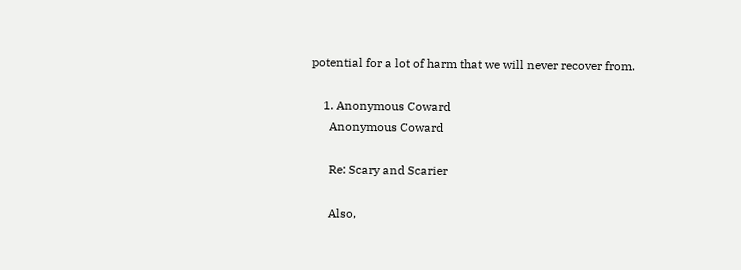potential for a lot of harm that we will never recover from.

    1. Anonymous Coward
      Anonymous Coward

      Re: Scary and Scarier

      Also,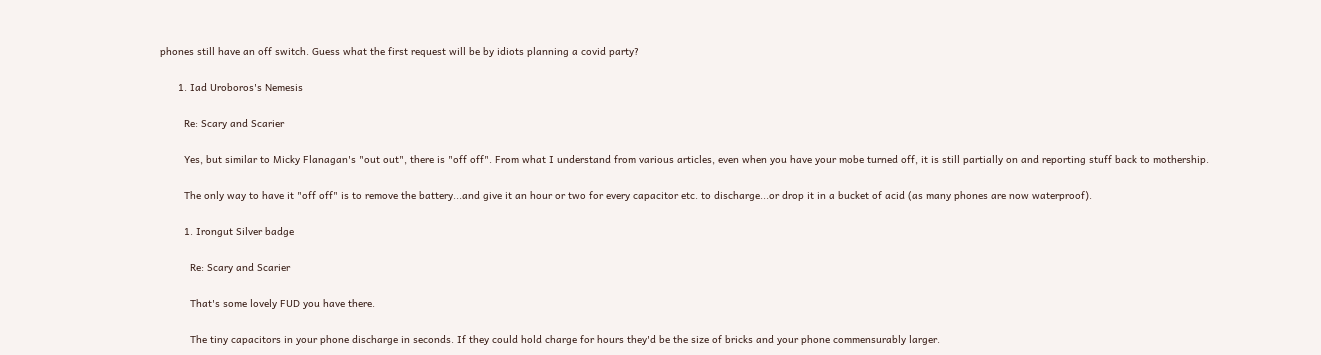phones still have an off switch. Guess what the first request will be by idiots planning a covid party?

      1. Iad Uroboros's Nemesis

        Re: Scary and Scarier

        Yes, but similar to Micky Flanagan's "out out", there is "off off". From what I understand from various articles, even when you have your mobe turned off, it is still partially on and reporting stuff back to mothership.

        The only way to have it "off off" is to remove the battery...and give it an hour or two for every capacitor etc. to discharge...or drop it in a bucket of acid (as many phones are now waterproof).

        1. Irongut Silver badge

          Re: Scary and Scarier

          That's some lovely FUD you have there.

          The tiny capacitors in your phone discharge in seconds. If they could hold charge for hours they'd be the size of bricks and your phone commensurably larger.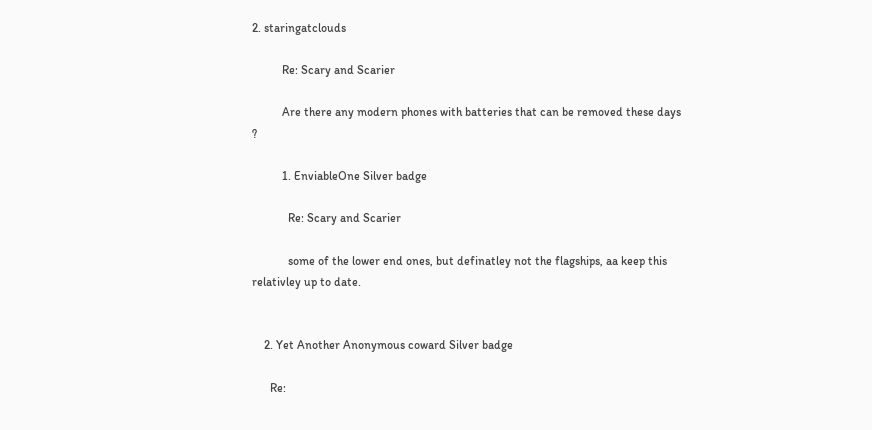2. staringatclouds

          Re: Scary and Scarier

          Are there any modern phones with batteries that can be removed these days ?

          1. EnviableOne Silver badge

            Re: Scary and Scarier

            some of the lower end ones, but definatley not the flagships, aa keep this relativley up to date.


    2. Yet Another Anonymous coward Silver badge

      Re: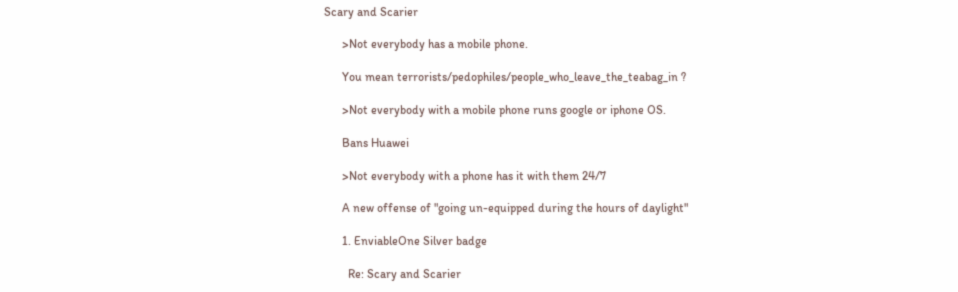Scary and Scarier

      >Not everybody has a mobile phone.

      You mean terrorists/pedophiles/people_who_leave_the_teabag_in ?

      >Not everybody with a mobile phone runs google or iphone OS.

      Bans Huawei

      >Not everybody with a phone has it with them 24/7

      A new offense of "going un-equipped during the hours of daylight"

      1. EnviableOne Silver badge

        Re: Scary and Scarier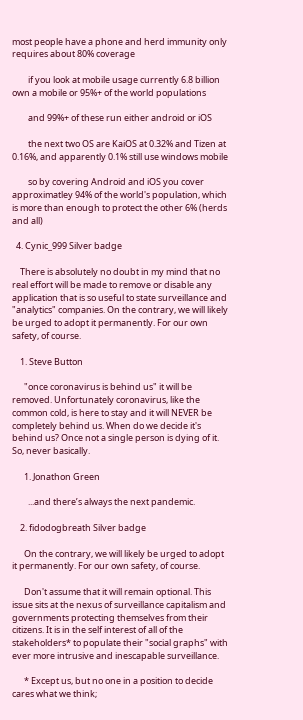most people have a phone and herd immunity only requires about 80% coverage

        if you look at mobile usage currently 6.8 billion own a mobile or 95%+ of the world populations

        and 99%+ of these run either android or iOS

        the next two OS are KaiOS at 0.32% and Tizen at 0.16%, and apparently 0.1% still use windows mobile

        so by covering Android and iOS you cover approximatley 94% of the world's population, which is more than enough to protect the other 6% (herds and all)

  4. Cynic_999 Silver badge

    There is absolutely no doubt in my mind that no real effort will be made to remove or disable any application that is so useful to state surveillance and "analytics" companies. On the contrary, we will likely be urged to adopt it permanently. For our own safety, of course.

    1. Steve Button

      "once coronavirus is behind us" it will be removed. Unfortunately coronavirus, like the common cold, is here to stay and it will NEVER be completely behind us. When do we decide it's behind us? Once not a single person is dying of it. So, never basically.

      1. Jonathon Green

        ...and there’s always the next pandemic.

    2. fidodogbreath Silver badge

      On the contrary, we will likely be urged to adopt it permanently. For our own safety, of course.

      Don't assume that it will remain optional. This issue sits at the nexus of surveillance capitalism and governments protecting themselves from their citizens. It is in the self interest of all of the stakeholders* to populate their "social graphs" with ever more intrusive and inescapable surveillance.

      * Except us, but no one in a position to decide cares what we think;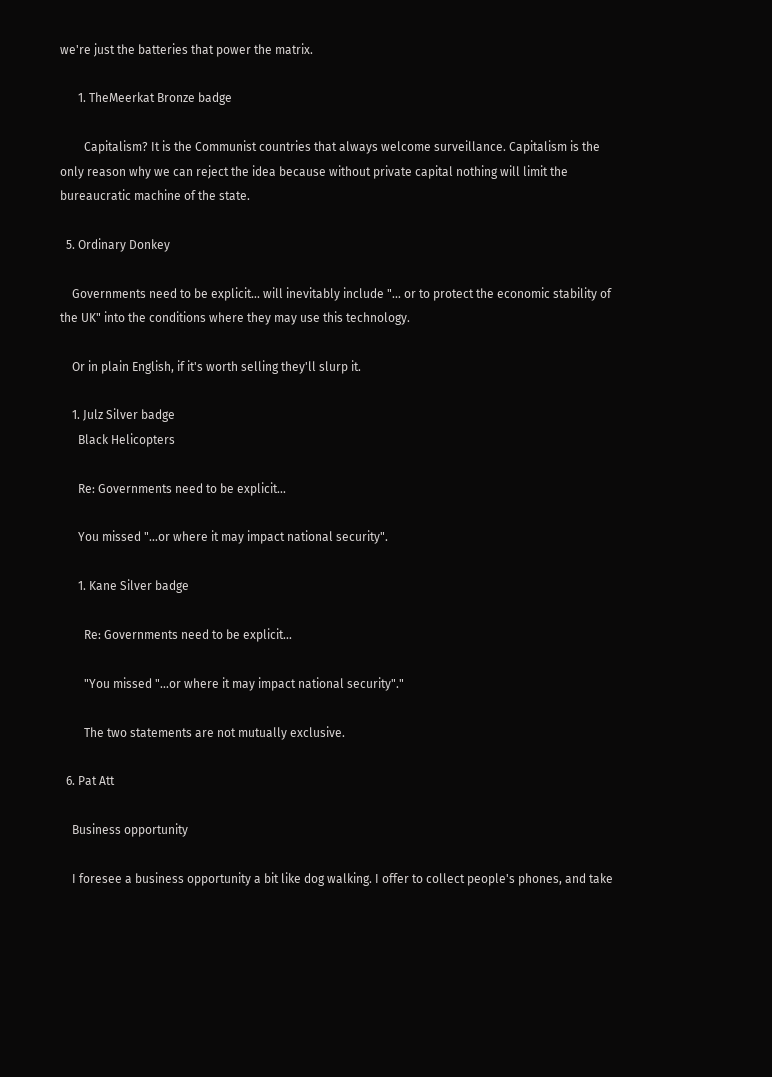we're just the batteries that power the matrix.

      1. TheMeerkat Bronze badge

        Capitalism? It is the Communist countries that always welcome surveillance. Capitalism is the only reason why we can reject the idea because without private capital nothing will limit the bureaucratic machine of the state.

  5. Ordinary Donkey

    Governments need to be explicit... will inevitably include "... or to protect the economic stability of the UK" into the conditions where they may use this technology.

    Or in plain English, if it's worth selling they'll slurp it.

    1. Julz Silver badge
      Black Helicopters

      Re: Governments need to be explicit...

      You missed "...or where it may impact national security".

      1. Kane Silver badge

        Re: Governments need to be explicit...

        "You missed "...or where it may impact national security"."

        The two statements are not mutually exclusive.

  6. Pat Att

    Business opportunity

    I foresee a business opportunity a bit like dog walking. I offer to collect people's phones, and take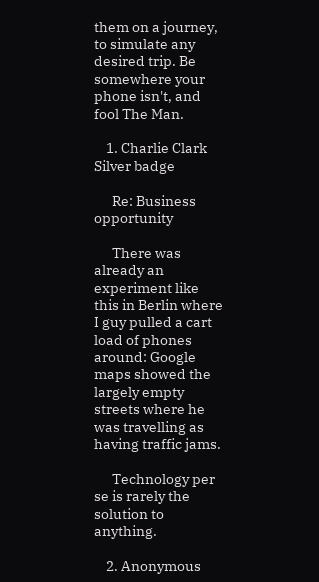them on a journey, to simulate any desired trip. Be somewhere your phone isn't, and fool The Man.

    1. Charlie Clark Silver badge

      Re: Business opportunity

      There was already an experiment like this in Berlin where I guy pulled a cart load of phones around: Google maps showed the largely empty streets where he was travelling as having traffic jams.

      Technology per se is rarely the solution to anything.

    2. Anonymous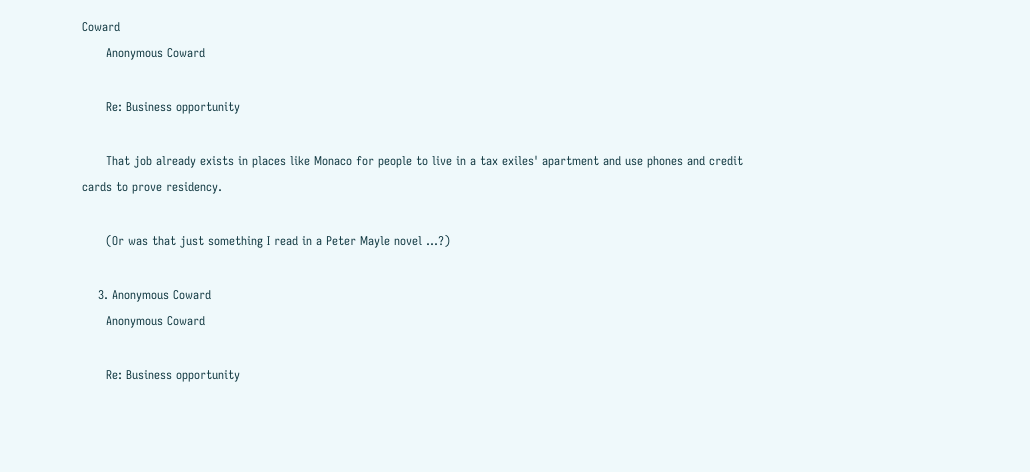Coward
      Anonymous Coward

      Re: Business opportunity

      That job already exists in places like Monaco for people to live in a tax exiles' apartment and use phones and credit cards to prove residency.

      (Or was that just something I read in a Peter Mayle novel ...?)

    3. Anonymous Coward
      Anonymous Coward

      Re: Business opportunity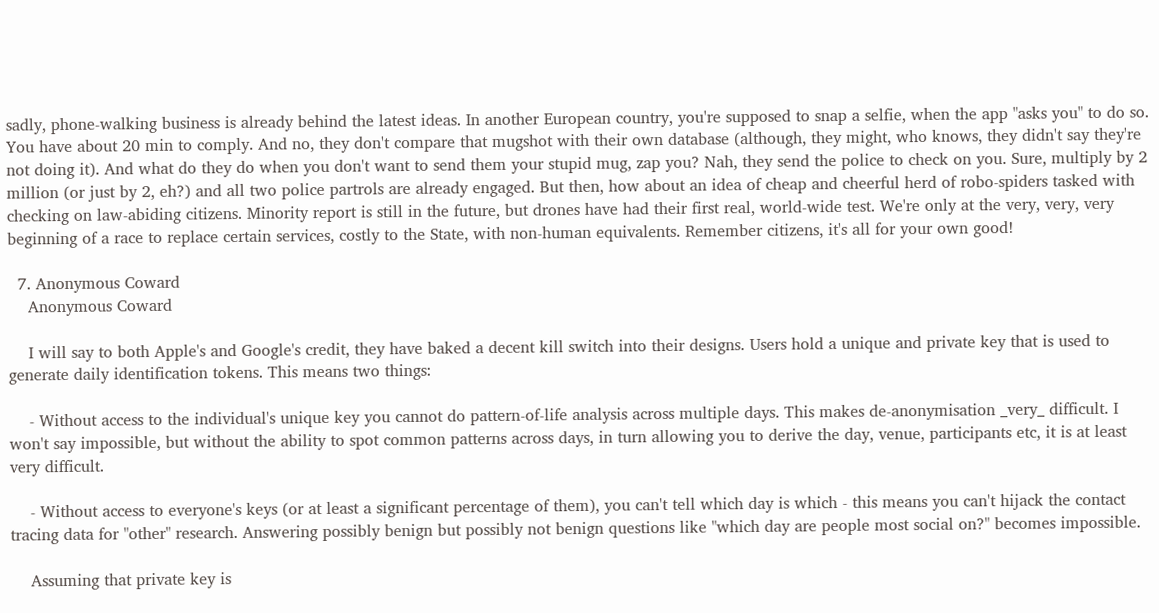sadly, phone-walking business is already behind the latest ideas. In another European country, you're supposed to snap a selfie, when the app "asks you" to do so. You have about 20 min to comply. And no, they don't compare that mugshot with their own database (although, they might, who knows, they didn't say they're not doing it). And what do they do when you don't want to send them your stupid mug, zap you? Nah, they send the police to check on you. Sure, multiply by 2 million (or just by 2, eh?) and all two police partrols are already engaged. But then, how about an idea of cheap and cheerful herd of robo-spiders tasked with checking on law-abiding citizens. Minority report is still in the future, but drones have had their first real, world-wide test. We're only at the very, very, very beginning of a race to replace certain services, costly to the State, with non-human equivalents. Remember citizens, it's all for your own good!

  7. Anonymous Coward
    Anonymous Coward

    I will say to both Apple's and Google's credit, they have baked a decent kill switch into their designs. Users hold a unique and private key that is used to generate daily identification tokens. This means two things:

    - Without access to the individual's unique key you cannot do pattern-of-life analysis across multiple days. This makes de-anonymisation _very_ difficult. I won't say impossible, but without the ability to spot common patterns across days, in turn allowing you to derive the day, venue, participants etc, it is at least very difficult.

    - Without access to everyone's keys (or at least a significant percentage of them), you can't tell which day is which - this means you can't hijack the contact tracing data for "other" research. Answering possibly benign but possibly not benign questions like "which day are people most social on?" becomes impossible.

    Assuming that private key is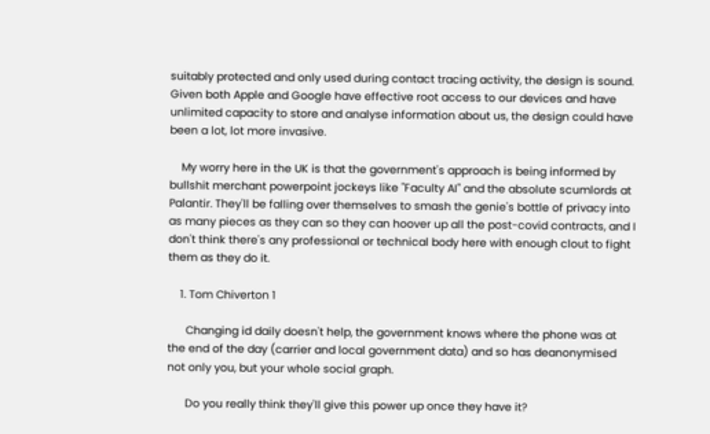suitably protected and only used during contact tracing activity, the design is sound. Given both Apple and Google have effective root access to our devices and have unlimited capacity to store and analyse information about us, the design could have been a lot, lot more invasive.

    My worry here in the UK is that the government's approach is being informed by bullshit merchant powerpoint jockeys like "Faculty AI" and the absolute scumlords at Palantir. They'll be falling over themselves to smash the genie's bottle of privacy into as many pieces as they can so they can hoover up all the post-covid contracts, and I don't think there's any professional or technical body here with enough clout to fight them as they do it.

    1. Tom Chiverton 1

      Changing id daily doesn't help, the government knows where the phone was at the end of the day (carrier and local government data) and so has deanonymised not only you, but your whole social graph.

      Do you really think they'll give this power up once they have it?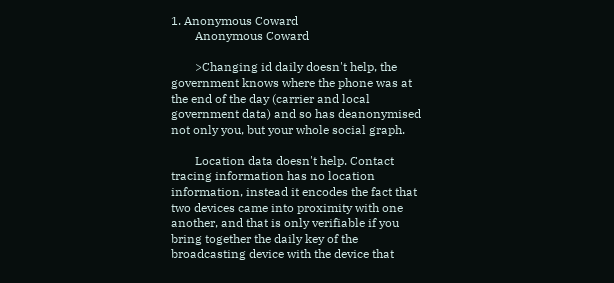1. Anonymous Coward
        Anonymous Coward

        >Changing id daily doesn't help, the government knows where the phone was at the end of the day (carrier and local government data) and so has deanonymised not only you, but your whole social graph.

        Location data doesn't help. Contact tracing information has no location information, instead it encodes the fact that two devices came into proximity with one another, and that is only verifiable if you bring together the daily key of the broadcasting device with the device that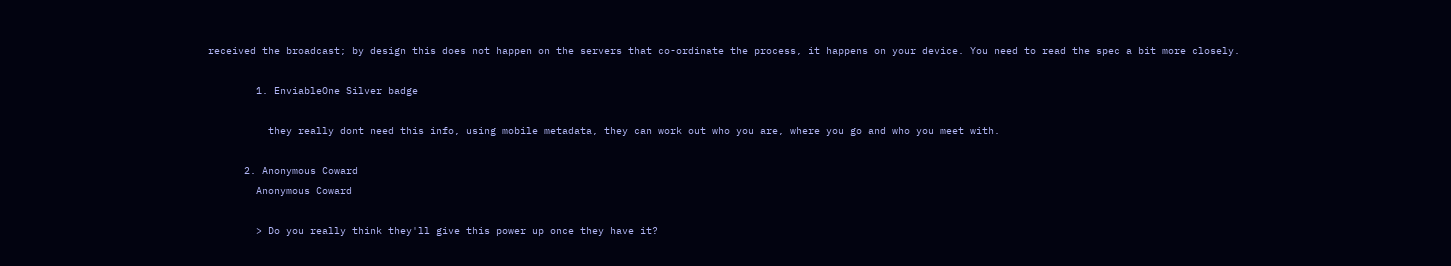received the broadcast; by design this does not happen on the servers that co-ordinate the process, it happens on your device. You need to read the spec a bit more closely.

        1. EnviableOne Silver badge

          they really dont need this info, using mobile metadata, they can work out who you are, where you go and who you meet with.

      2. Anonymous Coward
        Anonymous Coward

        > Do you really think they'll give this power up once they have it?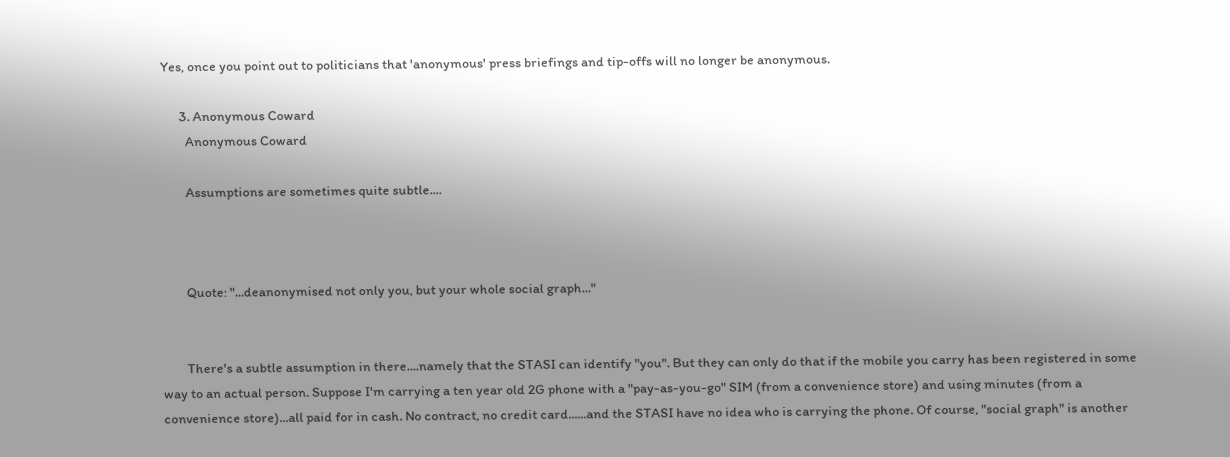Yes, once you point out to politicians that 'anonymous' press briefings and tip-offs will no longer be anonymous.

      3. Anonymous Coward
        Anonymous Coward

        Assumptions are sometimes quite subtle....



        Quote: "...deanonymised not only you, but your whole social graph..."


        There's a subtle assumption in there....namely that the STASI can identify "you". But they can only do that if the mobile you carry has been registered in some way to an actual person. Suppose I'm carrying a ten year old 2G phone with a "pay-as-you-go" SIM (from a convenience store) and using minutes (from a convenience store)...all paid for in cash. No contract, no credit card......and the STASI have no idea who is carrying the phone. Of course, "social graph" is another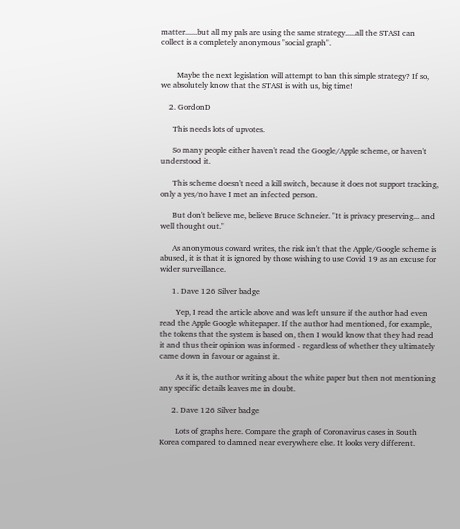matter......but all my pals are using the same strategy.....all the STASI can collect is a completely anonymous "social graph".


        Maybe the next legislation will attempt to ban this simple strategy? If so, we absolutely know that the STASI is with us, big time!

    2. GordonD

      This needs lots of upvotes.

      So many people either haven't read the Google/Apple scheme, or haven't understood it.

      This scheme doesn't need a kill switch, because it does not support tracking, only a yes/no have I met an infected person.

      But don't believe me, believe Bruce Schneier. "It is privacy preserving... and well thought out."

      As anonymous coward writes, the risk isn't that the Apple/Google scheme is abused, it is that it is ignored by those wishing to use Covid 19 as an excuse for wider surveillance.

      1. Dave 126 Silver badge

        Yep, I read the article above and was left unsure if the author had even read the Apple Google whitepaper. If the author had mentioned, for example, the tokens that the system is based on, then I would know that they had read it and thus their opinion was informed - regardless of whether they ultimately came down in favour or against it.

        As it is, the author writing about the white paper but then not mentioning any specific details leaves me in doubt.

      2. Dave 126 Silver badge

        Lots of graphs here. Compare the graph of Coronavirus cases in South Korea compared to damned near everywhere else. It looks very different.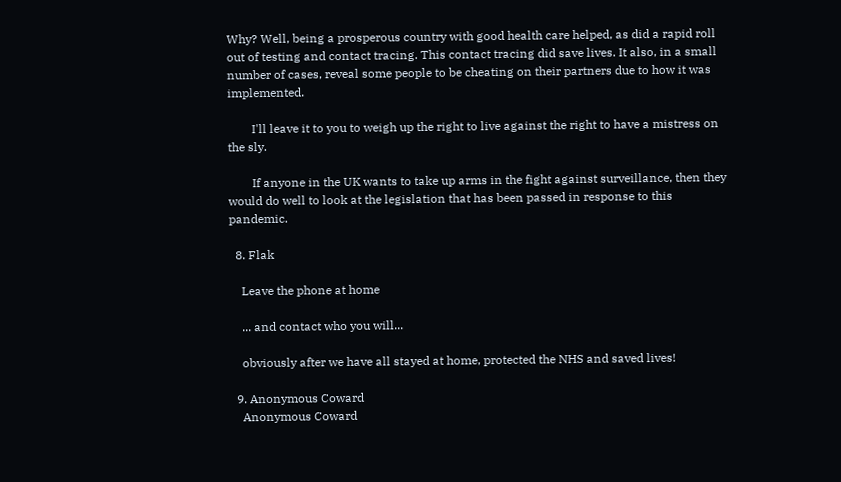Why? Well, being a prosperous country with good health care helped, as did a rapid roll out of testing and contact tracing. This contact tracing did save lives. It also, in a small number of cases, reveal some people to be cheating on their partners due to how it was implemented.

        I'll leave it to you to weigh up the right to live against the right to have a mistress on the sly.

        If anyone in the UK wants to take up arms in the fight against surveillance, then they would do well to look at the legislation that has been passed in response to this pandemic.

  8. Flak

    Leave the phone at home

    ... and contact who you will...

    obviously after we have all stayed at home, protected the NHS and saved lives!

  9. Anonymous Coward
    Anonymous Coward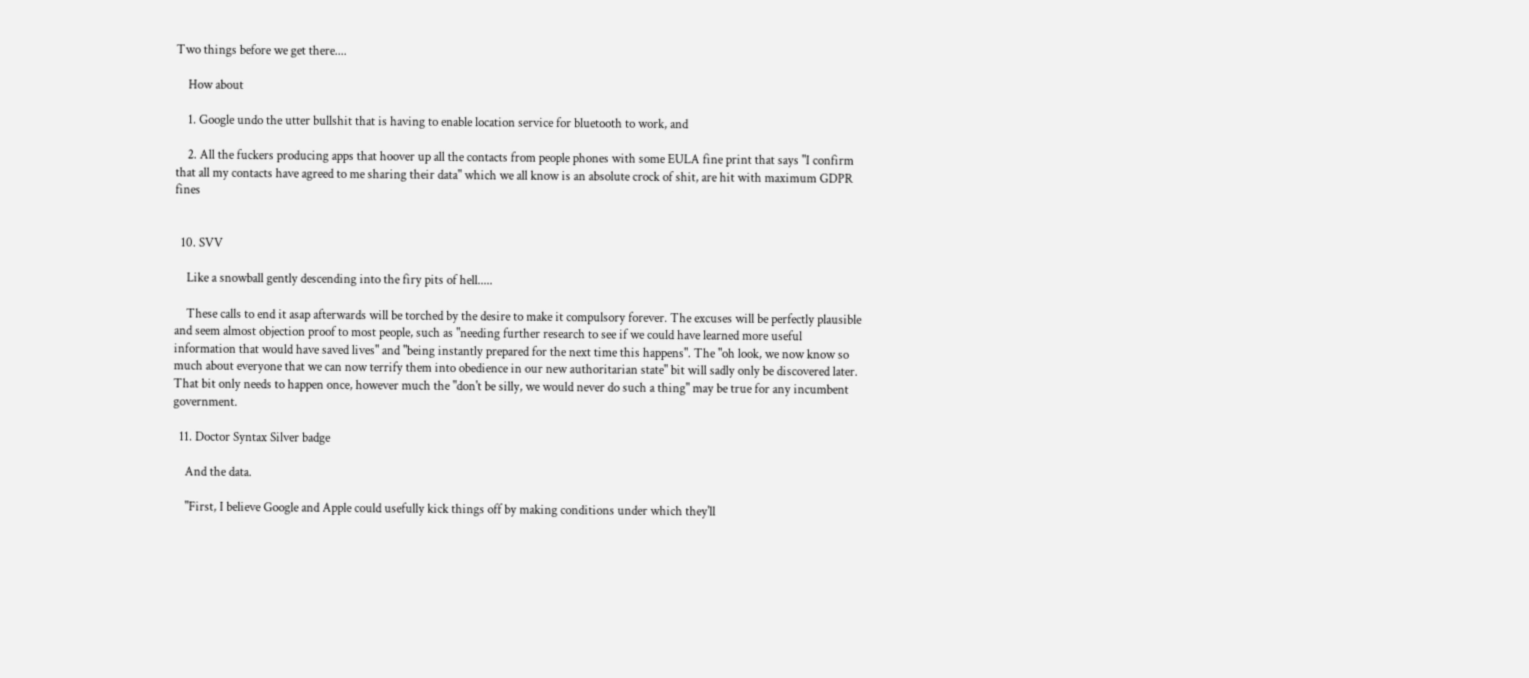Two things before we get there....

    How about

    1. Google undo the utter bullshit that is having to enable location service for bluetooth to work, and

    2. All the fuckers producing apps that hoover up all the contacts from people phones with some EULA fine print that says "I confirm that all my contacts have agreed to me sharing their data" which we all know is an absolute crock of shit, are hit with maximum GDPR fines


  10. SVV

    Like a snowball gently descending into the firy pits of hell.....

    These calls to end it asap afterwards will be torched by the desire to make it compulsory forever. The excuses will be perfectly plausible and seem almost objection proof to most people, such as "needing further research to see if we could have learned more useful information that would have saved lives" and "being instantly prepared for the next time this happens". The "oh look, we now know so much about everyone that we can now terrify them into obedience in our new authoritarian state" bit will sadly only be discovered later. That bit only needs to happen once, however much the "don't be silly, we would never do such a thing" may be true for any incumbent government.

  11. Doctor Syntax Silver badge

    And the data.

    "First, I believe Google and Apple could usefully kick things off by making conditions under which they'll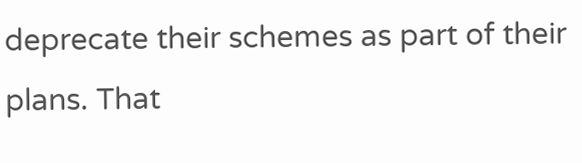deprecate their schemes as part of their plans. That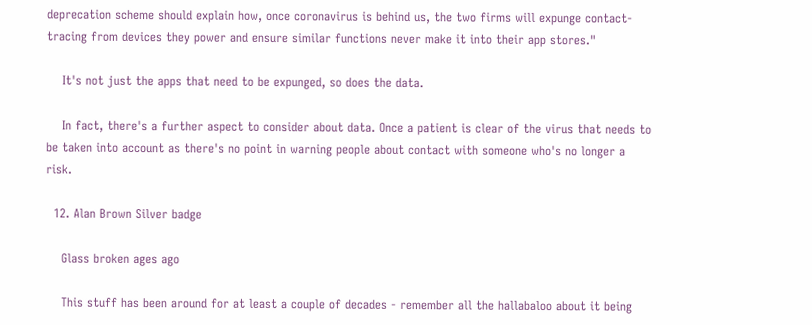deprecation scheme should explain how, once coronavirus is behind us, the two firms will expunge contact-tracing from devices they power and ensure similar functions never make it into their app stores."

    It's not just the apps that need to be expunged, so does the data.

    In fact, there's a further aspect to consider about data. Once a patient is clear of the virus that needs to be taken into account as there's no point in warning people about contact with someone who's no longer a risk.

  12. Alan Brown Silver badge

    Glass broken ages ago

    This stuff has been around for at least a couple of decades - remember all the hallabaloo about it being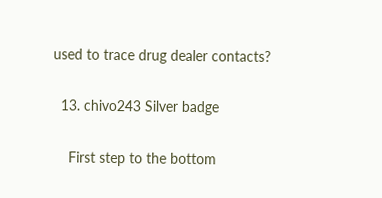used to trace drug dealer contacts?

  13. chivo243 Silver badge

    First step to the bottom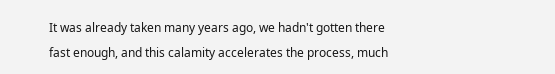It was already taken many years ago, we hadn't gotten there fast enough, and this calamity accelerates the process, much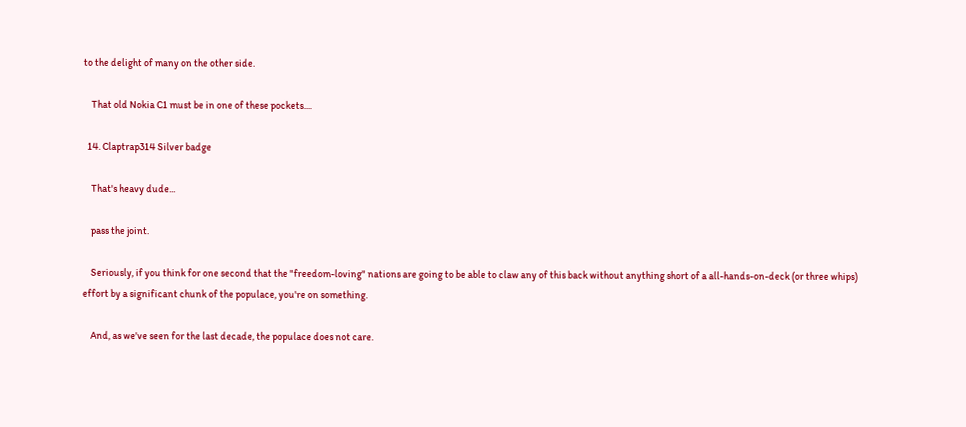to the delight of many on the other side.

    That old Nokia C1 must be in one of these pockets....

  14. Claptrap314 Silver badge

    That's heavy dude...

    pass the joint.

    Seriously, if you think for one second that the "freedom-loving" nations are going to be able to claw any of this back without anything short of a all-hands-on-deck (or three whips) effort by a significant chunk of the populace, you're on something.

    And, as we've seen for the last decade, the populace does not care.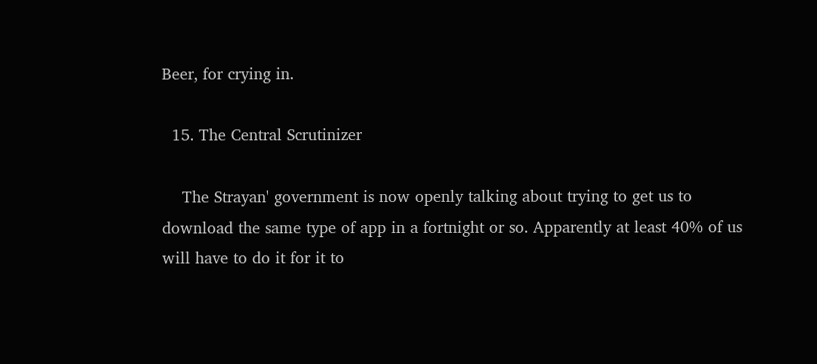Beer, for crying in.

  15. The Central Scrutinizer

    The Strayan' government is now openly talking about trying to get us to download the same type of app in a fortnight or so. Apparently at least 40% of us will have to do it for it to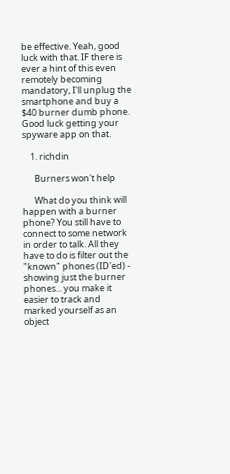be effective. Yeah, good luck with that. IF there is ever a hint of this even remotely becoming mandatory, I'll unplug the smartphone and buy a $40 burner dumb phone. Good luck getting your spyware app on that.

    1. richdin

      Burners won't help

      What do you think will happen with a burner phone? You still have to connect to some network in order to talk. All they have to do is filter out the "known" phones (ID'ed) - showing just the burner phones... you make it easier to track and marked yourself as an object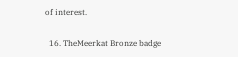of interest.

  16. TheMeerkat Bronze badge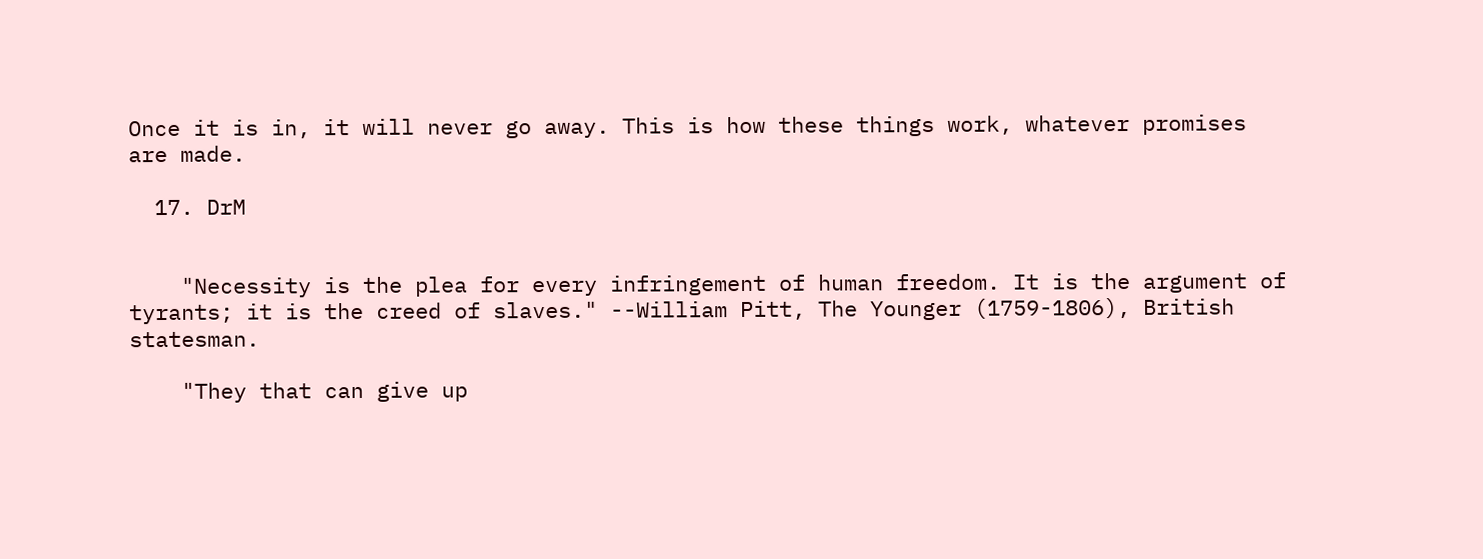Once it is in, it will never go away. This is how these things work, whatever promises are made.

  17. DrM


    "Necessity is the plea for every infringement of human freedom. It is the argument of tyrants; it is the creed of slaves." --William Pitt, The Younger (1759-1806), British statesman.

    "They that can give up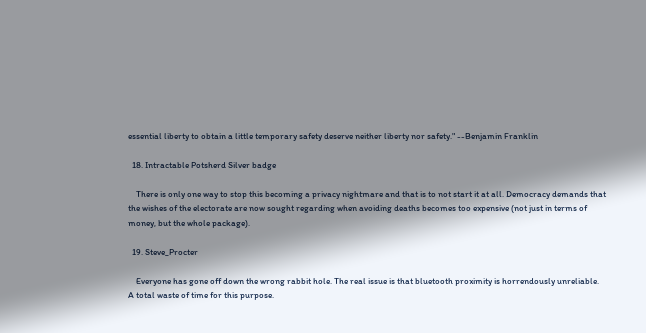essential liberty to obtain a little temporary safety deserve neither liberty nor safety." --Benjamin Franklin

  18. Intractable Potsherd Silver badge

    There is only one way to stop this becoming a privacy nightmare and that is to not start it at all. Democracy demands that the wishes of the electorate are now sought regarding when avoiding deaths becomes too expensive (not just in terms of money, but the whole package).

  19. Steve_Procter

    Everyone has gone off down the wrong rabbit hole. The real issue is that bluetooth proximity is horrendously unreliable. A total waste of time for this purpose.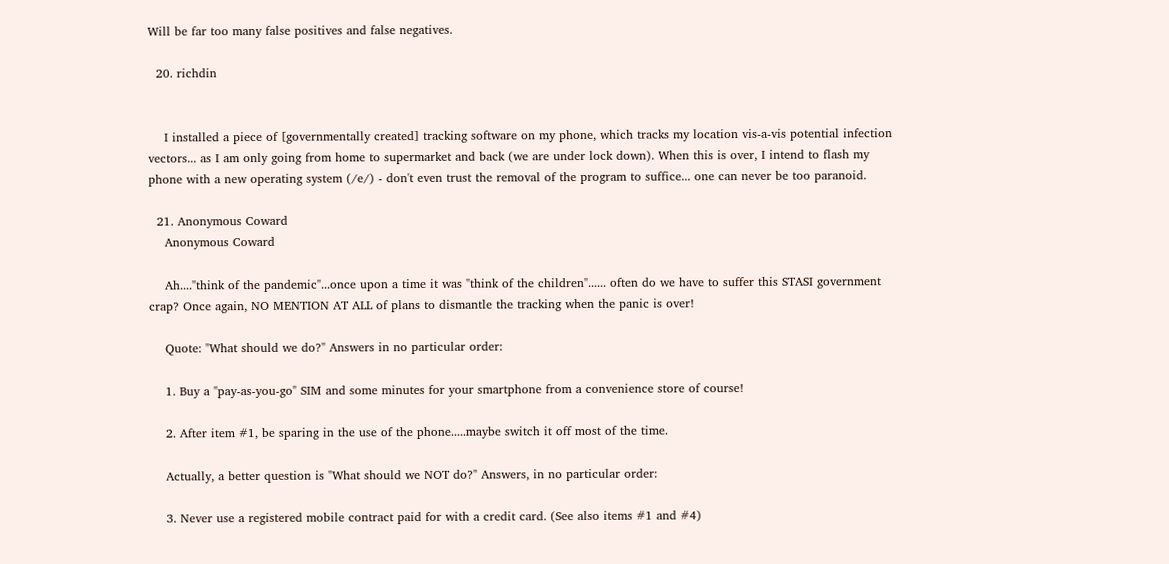Will be far too many false positives and false negatives.

  20. richdin


    I installed a piece of [governmentally created] tracking software on my phone, which tracks my location vis-a-vis potential infection vectors... as I am only going from home to supermarket and back (we are under lock down). When this is over, I intend to flash my phone with a new operating system (/e/) - don't even trust the removal of the program to suffice... one can never be too paranoid.

  21. Anonymous Coward
    Anonymous Coward

    Ah...."think of the pandemic"...once upon a time it was "think of the children"...... often do we have to suffer this STASI government crap? Once again, NO MENTION AT ALL of plans to dismantle the tracking when the panic is over!

    Quote: "What should we do?" Answers in no particular order:

    1. Buy a "pay-as-you-go" SIM and some minutes for your smartphone from a convenience store of course!

    2. After item #1, be sparing in the use of the phone.....maybe switch it off most of the time.

    Actually, a better question is "What should we NOT do?" Answers, in no particular order:

    3. Never use a registered mobile contract paid for with a credit card. (See also items #1 and #4)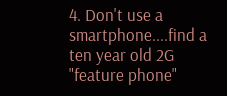4. Don't use a smartphone....find a ten year old 2G "feature phone"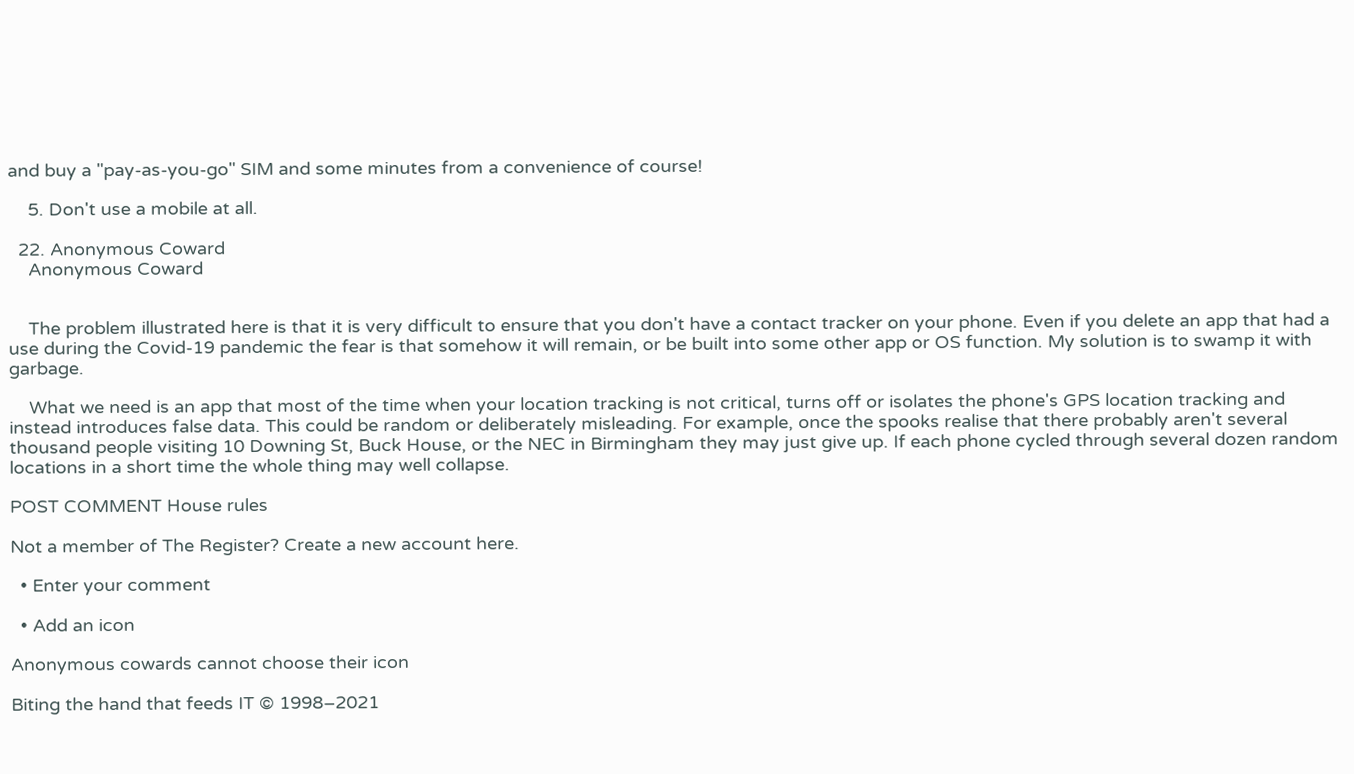and buy a "pay-as-you-go" SIM and some minutes from a convenience of course!

    5. Don't use a mobile at all.

  22. Anonymous Coward
    Anonymous Coward


    The problem illustrated here is that it is very difficult to ensure that you don't have a contact tracker on your phone. Even if you delete an app that had a use during the Covid-19 pandemic the fear is that somehow it will remain, or be built into some other app or OS function. My solution is to swamp it with garbage.

    What we need is an app that most of the time when your location tracking is not critical, turns off or isolates the phone's GPS location tracking and instead introduces false data. This could be random or deliberately misleading. For example, once the spooks realise that there probably aren't several thousand people visiting 10 Downing St, Buck House, or the NEC in Birmingham they may just give up. If each phone cycled through several dozen random locations in a short time the whole thing may well collapse.

POST COMMENT House rules

Not a member of The Register? Create a new account here.

  • Enter your comment

  • Add an icon

Anonymous cowards cannot choose their icon

Biting the hand that feeds IT © 1998–2021